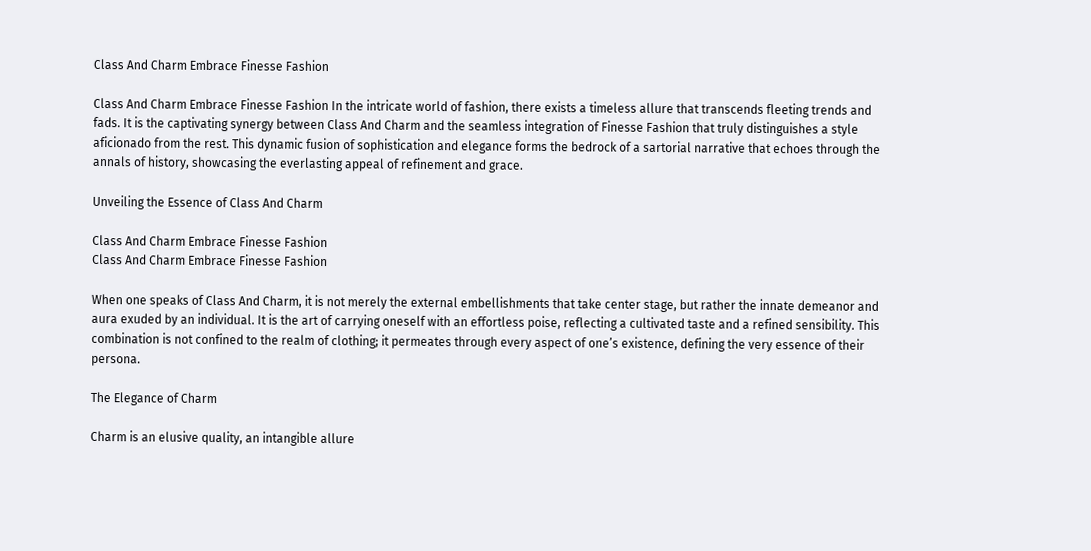Class And Charm Embrace Finesse Fashion

Class And Charm Embrace Finesse Fashion In the intricate world of fashion, there exists a timeless allure that transcends fleeting trends and fads. It is the captivating synergy between Class And Charm and the seamless integration of Finesse Fashion that truly distinguishes a style aficionado from the rest. This dynamic fusion of sophistication and elegance forms the bedrock of a sartorial narrative that echoes through the annals of history, showcasing the everlasting appeal of refinement and grace.

Unveiling the Essence of Class And Charm

Class And Charm Embrace Finesse Fashion
Class And Charm Embrace Finesse Fashion

When one speaks of Class And Charm, it is not merely the external embellishments that take center stage, but rather the innate demeanor and aura exuded by an individual. It is the art of carrying oneself with an effortless poise, reflecting a cultivated taste and a refined sensibility. This combination is not confined to the realm of clothing; it permeates through every aspect of one’s existence, defining the very essence of their persona.

The Elegance of Charm

Charm is an elusive quality, an intangible allure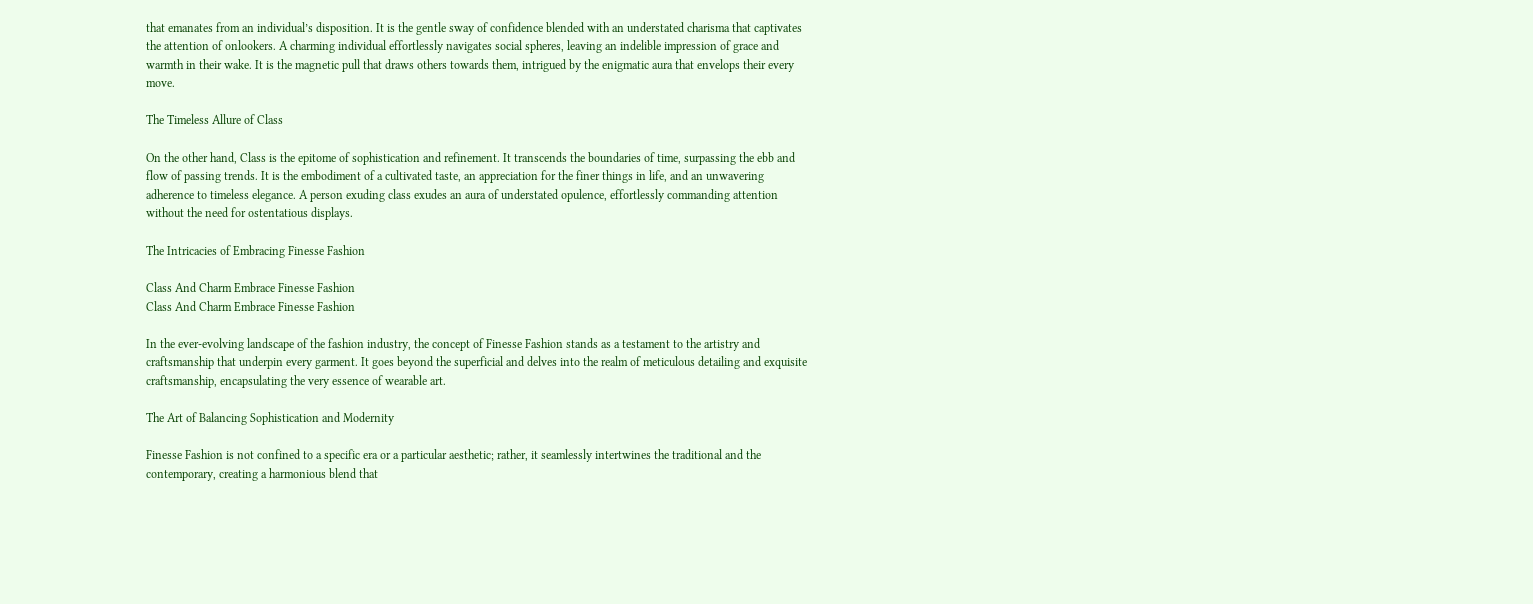that emanates from an individual’s disposition. It is the gentle sway of confidence blended with an understated charisma that captivates the attention of onlookers. A charming individual effortlessly navigates social spheres, leaving an indelible impression of grace and warmth in their wake. It is the magnetic pull that draws others towards them, intrigued by the enigmatic aura that envelops their every move.

The Timeless Allure of Class

On the other hand, Class is the epitome of sophistication and refinement. It transcends the boundaries of time, surpassing the ebb and flow of passing trends. It is the embodiment of a cultivated taste, an appreciation for the finer things in life, and an unwavering adherence to timeless elegance. A person exuding class exudes an aura of understated opulence, effortlessly commanding attention without the need for ostentatious displays.

The Intricacies of Embracing Finesse Fashion

Class And Charm Embrace Finesse Fashion
Class And Charm Embrace Finesse Fashion

In the ever-evolving landscape of the fashion industry, the concept of Finesse Fashion stands as a testament to the artistry and craftsmanship that underpin every garment. It goes beyond the superficial and delves into the realm of meticulous detailing and exquisite craftsmanship, encapsulating the very essence of wearable art.

The Art of Balancing Sophistication and Modernity

Finesse Fashion is not confined to a specific era or a particular aesthetic; rather, it seamlessly intertwines the traditional and the contemporary, creating a harmonious blend that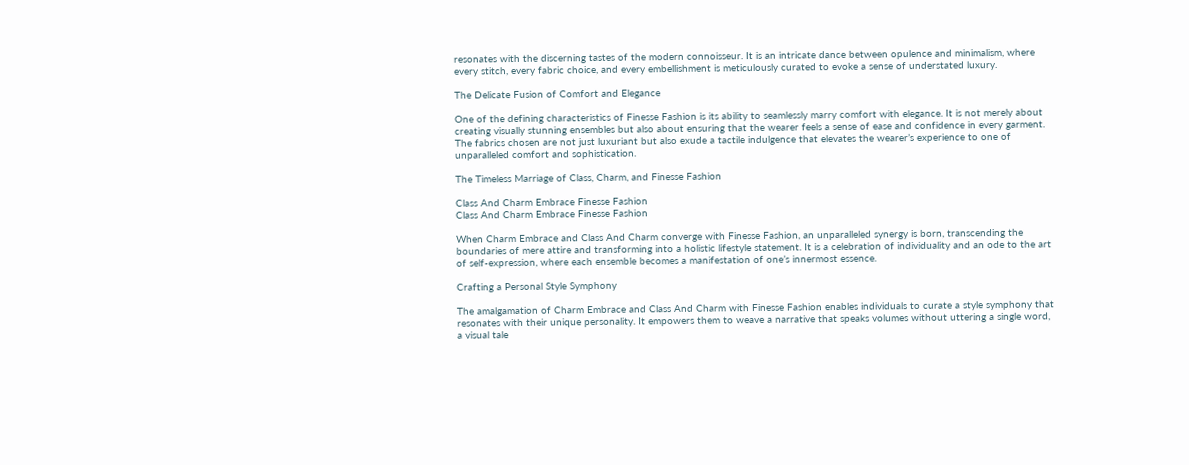resonates with the discerning tastes of the modern connoisseur. It is an intricate dance between opulence and minimalism, where every stitch, every fabric choice, and every embellishment is meticulously curated to evoke a sense of understated luxury.

The Delicate Fusion of Comfort and Elegance

One of the defining characteristics of Finesse Fashion is its ability to seamlessly marry comfort with elegance. It is not merely about creating visually stunning ensembles but also about ensuring that the wearer feels a sense of ease and confidence in every garment. The fabrics chosen are not just luxuriant but also exude a tactile indulgence that elevates the wearer’s experience to one of unparalleled comfort and sophistication.

The Timeless Marriage of Class, Charm, and Finesse Fashion

Class And Charm Embrace Finesse Fashion
Class And Charm Embrace Finesse Fashion

When Charm Embrace and Class And Charm converge with Finesse Fashion, an unparalleled synergy is born, transcending the boundaries of mere attire and transforming into a holistic lifestyle statement. It is a celebration of individuality and an ode to the art of self-expression, where each ensemble becomes a manifestation of one’s innermost essence.

Crafting a Personal Style Symphony

The amalgamation of Charm Embrace and Class And Charm with Finesse Fashion enables individuals to curate a style symphony that resonates with their unique personality. It empowers them to weave a narrative that speaks volumes without uttering a single word, a visual tale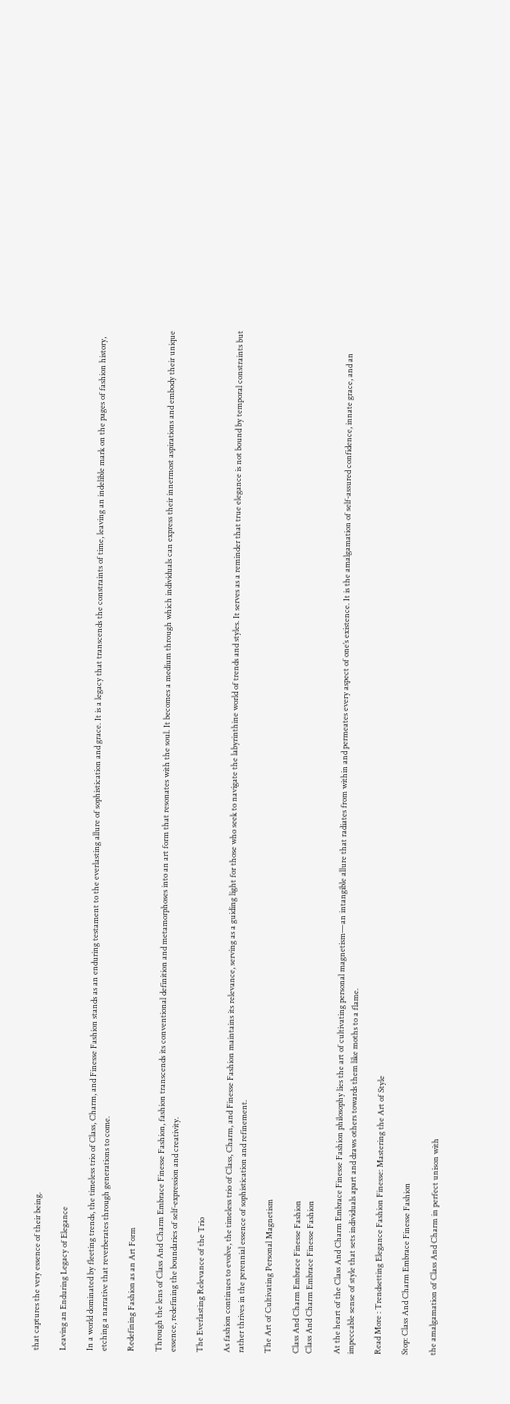that captures the very essence of their being.

Leaving an Enduring Legacy of Elegance

In a world dominated by fleeting trends, the timeless trio of Class, Charm, and Finesse Fashion stands as an enduring testament to the everlasting allure of sophistication and grace. It is a legacy that transcends the constraints of time, leaving an indelible mark on the pages of fashion history, etching a narrative that reverberates through generations to come.

Redefining Fashion as an Art Form

Through the lens of Class And Charm Embrace Finesse Fashion, fashion transcends its conventional definition and metamorphoses into an art form that resonates with the soul. It becomes a medium through which individuals can express their innermost aspirations and embody their unique essence, redefining the boundaries of self-expression and creativity.

The Everlasting Relevance of the Trio

As fashion continues to evolve, the timeless trio of Class, Charm, and Finesse Fashion maintains its relevance, serving as a guiding light for those who seek to navigate the labyrinthine world of trends and styles. It serves as a reminder that true elegance is not bound by temporal constraints but rather thrives in the perennial essence of sophistication and refinement.

The Art of Cultivating Personal Magnetism

Class And Charm Embrace Finesse Fashion
Class And Charm Embrace Finesse Fashion

At the heart of the Class And Charm Embrace Finesse Fashion philosophy lies the art of cultivating personal magnetism—an intangible allure that radiates from within and permeates every aspect of one’s existence. It is the amalgamation of self-assured confidence, innate grace, and an impeccable sense of style that sets individuals apart and draws others towards them like moths to a flame.

Read More : Trendsetting Elegance Fashion Finesse: Mastering the Art of Style

Stop: Class And Charm Embrace Finesse Fashion

the amalgamation of Class And Charm in perfect unison with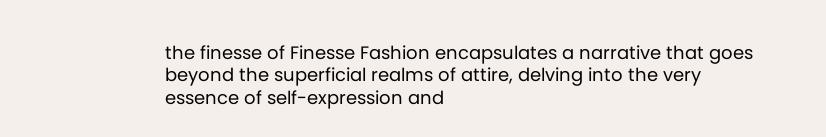the finesse of Finesse Fashion encapsulates a narrative that goes beyond the superficial realms of attire, delving into the very essence of self-expression and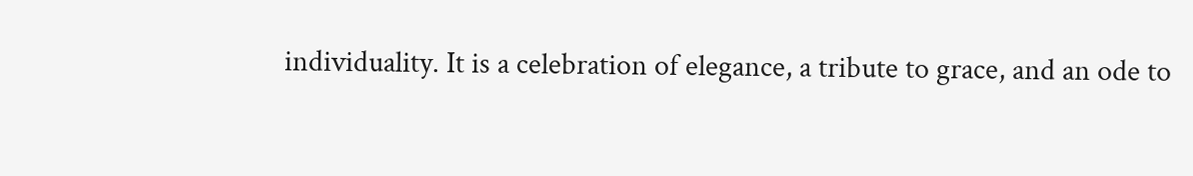individuality. It is a celebration of elegance, a tribute to grace, and an ode to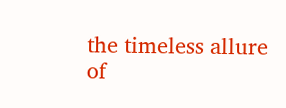the timeless allure of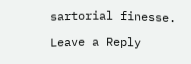sartorial finesse.

Leave a Reply